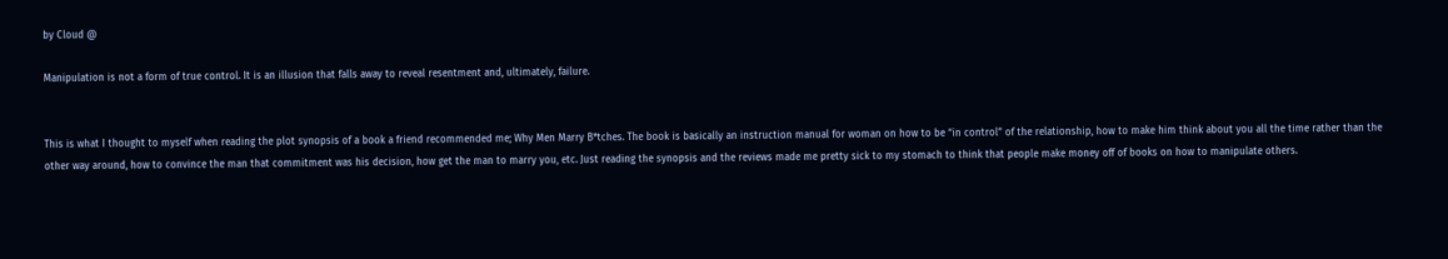by Cloud @

Manipulation is not a form of true control. It is an illusion that falls away to reveal resentment and, ultimately, failure.


This is what I thought to myself when reading the plot synopsis of a book a friend recommended me; Why Men Marry B*tches. The book is basically an instruction manual for woman on how to be “in control” of the relationship, how to make him think about you all the time rather than the other way around, how to convince the man that commitment was his decision, how get the man to marry you, etc. Just reading the synopsis and the reviews made me pretty sick to my stomach to think that people make money off of books on how to manipulate others.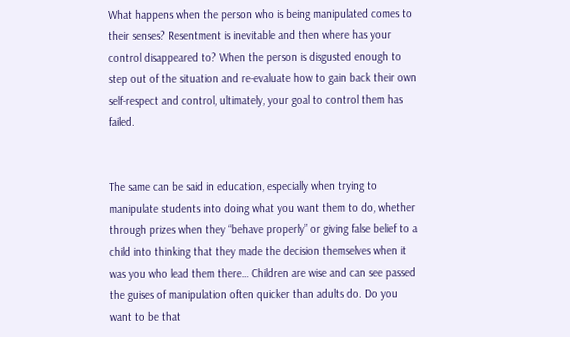What happens when the person who is being manipulated comes to their senses? Resentment is inevitable and then where has your control disappeared to? When the person is disgusted enough to step out of the situation and re-evaluate how to gain back their own self-respect and control, ultimately, your goal to control them has failed.


The same can be said in education, especially when trying to manipulate students into doing what you want them to do, whether through prizes when they “behave properly” or giving false belief to a child into thinking that they made the decision themselves when it was you who lead them there… Children are wise and can see passed the guises of manipulation often quicker than adults do. Do you want to be that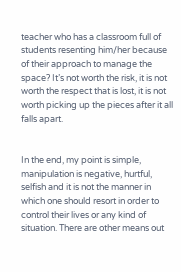teacher who has a classroom full of students resenting him/her because of their approach to manage the space? It’s not worth the risk, it is not worth the respect that is lost, it is not worth picking up the pieces after it all falls apart.


In the end, my point is simple, manipulation is negative, hurtful, selfish and it is not the manner in which one should resort in order to control their lives or any kind of situation. There are other means out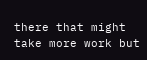there that might take more work but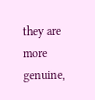they are more genuine,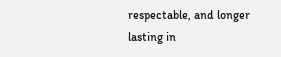respectable, and longer lasting in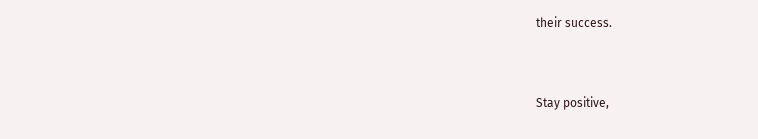their success.


Stay positive,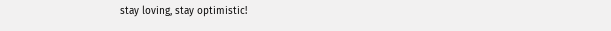stay loving, stay optimistic!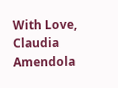With Love,
Claudia Amendola